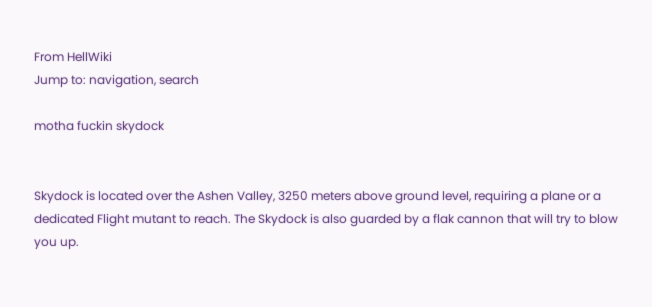From HellWiki
Jump to: navigation, search

motha fuckin skydock


Skydock is located over the Ashen Valley, 3250 meters above ground level, requiring a plane or a dedicated Flight mutant to reach. The Skydock is also guarded by a flak cannon that will try to blow you up.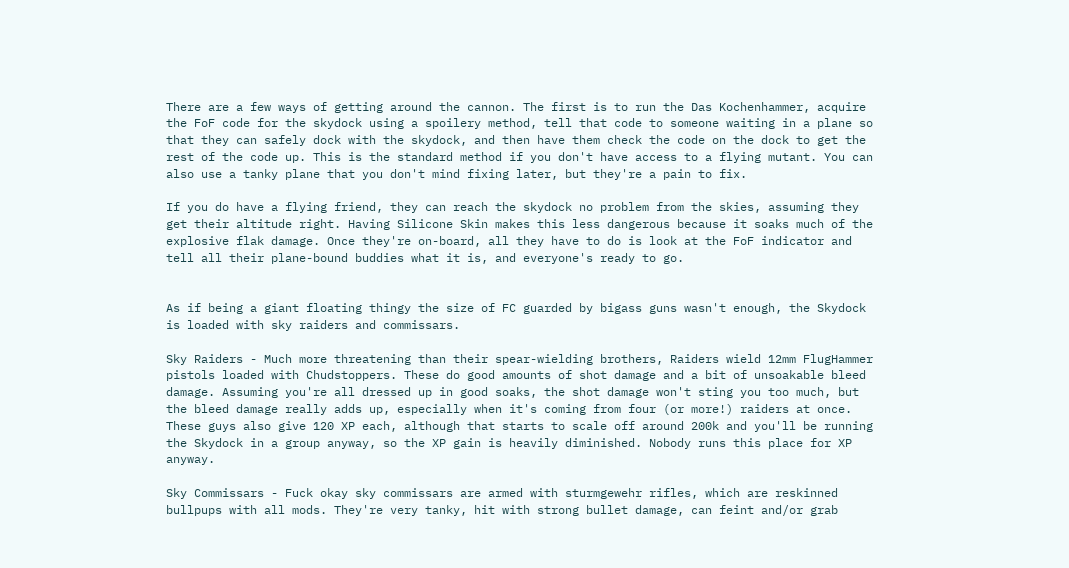There are a few ways of getting around the cannon. The first is to run the Das Kochenhammer, acquire the FoF code for the skydock using a spoilery method, tell that code to someone waiting in a plane so that they can safely dock with the skydock, and then have them check the code on the dock to get the rest of the code up. This is the standard method if you don't have access to a flying mutant. You can also use a tanky plane that you don't mind fixing later, but they're a pain to fix.

If you do have a flying friend, they can reach the skydock no problem from the skies, assuming they get their altitude right. Having Silicone Skin makes this less dangerous because it soaks much of the explosive flak damage. Once they're on-board, all they have to do is look at the FoF indicator and tell all their plane-bound buddies what it is, and everyone's ready to go.


As if being a giant floating thingy the size of FC guarded by bigass guns wasn't enough, the Skydock is loaded with sky raiders and commissars.

Sky Raiders - Much more threatening than their spear-wielding brothers, Raiders wield 12mm FlugHammer pistols loaded with Chudstoppers. These do good amounts of shot damage and a bit of unsoakable bleed damage. Assuming you're all dressed up in good soaks, the shot damage won't sting you too much, but the bleed damage really adds up, especially when it's coming from four (or more!) raiders at once. These guys also give 120 XP each, although that starts to scale off around 200k and you'll be running the Skydock in a group anyway, so the XP gain is heavily diminished. Nobody runs this place for XP anyway.

Sky Commissars - Fuck okay sky commissars are armed with sturmgewehr rifles, which are reskinned bullpups with all mods. They're very tanky, hit with strong bullet damage, can feint and/or grab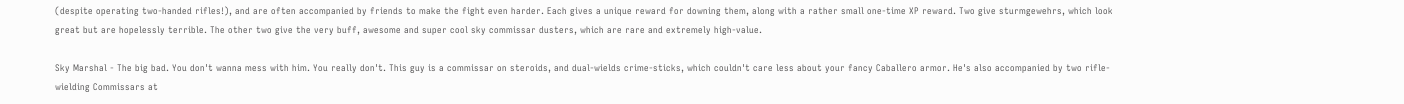(despite operating two-handed rifles!), and are often accompanied by friends to make the fight even harder. Each gives a unique reward for downing them, along with a rather small one-time XP reward. Two give sturmgewehrs, which look great but are hopelessly terrible. The other two give the very buff, awesome and super cool sky commissar dusters, which are rare and extremely high-value.

Sky Marshal - The big bad. You don't wanna mess with him. You really don't. This guy is a commissar on steroids, and dual-wields crime-sticks, which couldn't care less about your fancy Caballero armor. He's also accompanied by two rifle-wielding Commissars at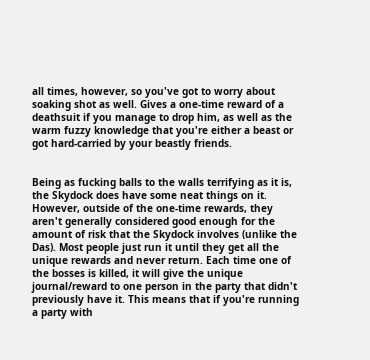all times, however, so you've got to worry about soaking shot as well. Gives a one-time reward of a deathsuit if you manage to drop him, as well as the warm fuzzy knowledge that you're either a beast or got hard-carried by your beastly friends.


Being as fucking balls to the walls terrifying as it is, the Skydock does have some neat things on it. However, outside of the one-time rewards, they aren't generally considered good enough for the amount of risk that the Skydock involves (unlike the Das). Most people just run it until they get all the unique rewards and never return. Each time one of the bosses is killed, it will give the unique journal/reward to one person in the party that didn't previously have it. This means that if you're running a party with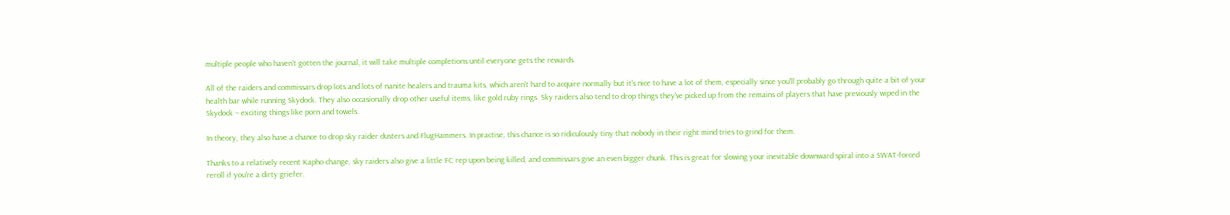multiple people who haven't gotten the journal, it will take multiple completions until everyone gets the rewards.

All of the raiders and commissars drop lots and lots of nanite healers and trauma kits, which aren't hard to acquire normally but it's nice to have a lot of them, especially since you'll probably go through quite a bit of your health bar while running Skydock. They also occasionally drop other useful items, like gold ruby rings. Sky raiders also tend to drop things they've picked up from the remains of players that have previously wiped in the Skydock -- exciting things like porn and towels.

In theory, they also have a chance to drop sky raider dusters and FlugHammers. In practise, this chance is so ridiculously tiny that nobody in their right mind tries to grind for them.

Thanks to a relatively recent Kapho change, sky raiders also give a little FC rep upon being killed, and commissars give an even bigger chunk. This is great for slowing your inevitable downward spiral into a SWAT-forced reroll if you're a dirty griefer.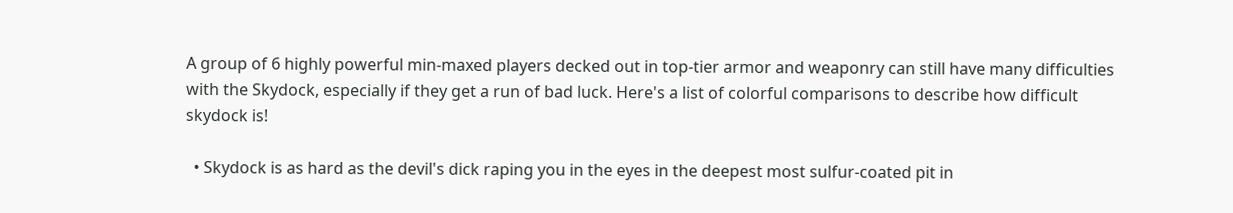A group of 6 highly powerful min-maxed players decked out in top-tier armor and weaponry can still have many difficulties with the Skydock, especially if they get a run of bad luck. Here's a list of colorful comparisons to describe how difficult skydock is!

  • Skydock is as hard as the devil's dick raping you in the eyes in the deepest most sulfur-coated pit in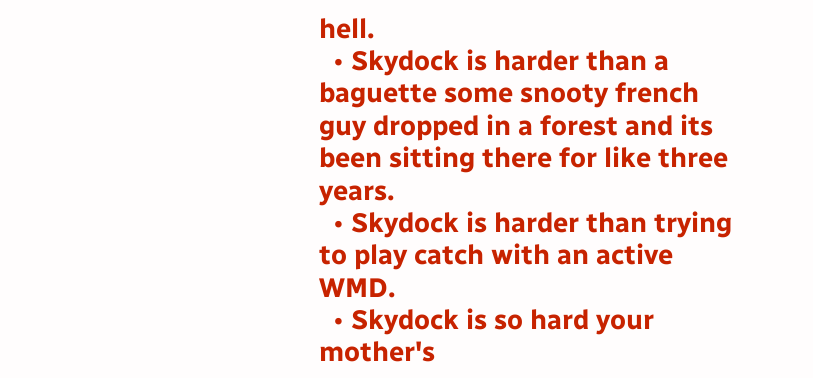hell.
  • Skydock is harder than a baguette some snooty french guy dropped in a forest and its been sitting there for like three years.
  • Skydock is harder than trying to play catch with an active WMD.
  • Skydock is so hard your mother's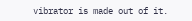vibrator is made out of it.